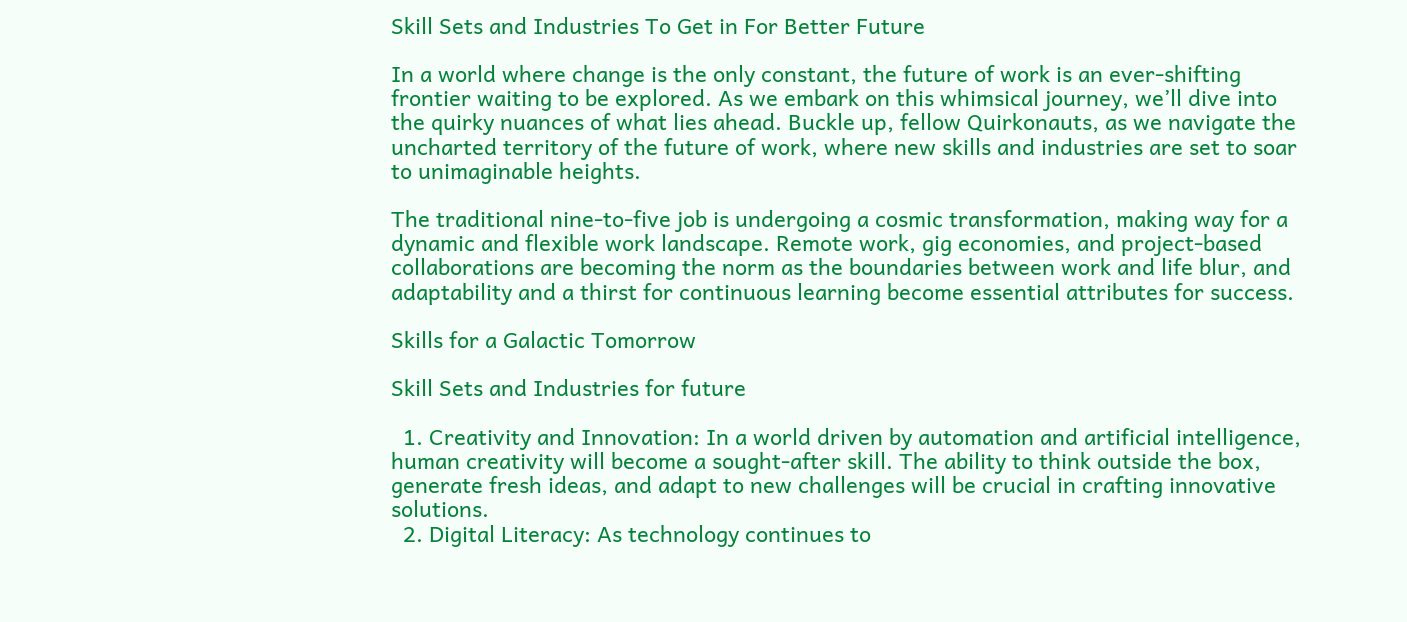Skill Sets and Industries To Get in For Better Future

In a world where change is the only constant, the future of work is an ever-shifting frontier waiting to be explored. As we embark on this whimsical journey, we’ll dive into the quirky nuances of what lies ahead. Buckle up, fellow Quirkonauts, as we navigate the uncharted territory of the future of work, where new skills and industries are set to soar to unimaginable heights.

The traditional nine-to-five job is undergoing a cosmic transformation, making way for a dynamic and flexible work landscape. Remote work, gig economies, and project-based collaborations are becoming the norm as the boundaries between work and life blur, and adaptability and a thirst for continuous learning become essential attributes for success.

Skills for a Galactic Tomorrow

Skill Sets and Industries for future

  1. Creativity and Innovation: In a world driven by automation and artificial intelligence, human creativity will become a sought-after skill. The ability to think outside the box, generate fresh ideas, and adapt to new challenges will be crucial in crafting innovative solutions.
  2. Digital Literacy: As technology continues to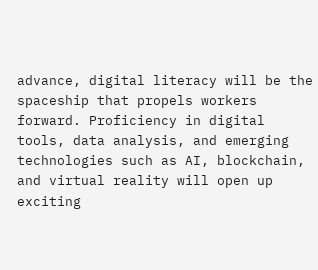advance, digital literacy will be the spaceship that propels workers forward. Proficiency in digital tools, data analysis, and emerging technologies such as AI, blockchain, and virtual reality will open up exciting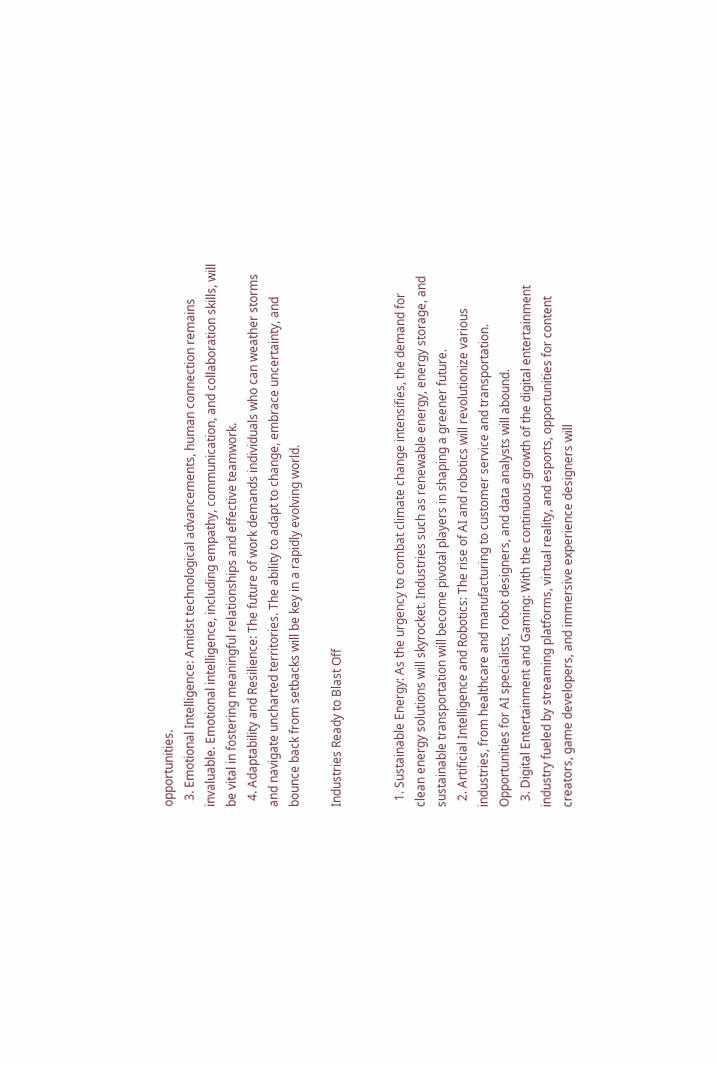opportunities.
  3. Emotional Intelligence: Amidst technological advancements, human connection remains invaluable. Emotional intelligence, including empathy, communication, and collaboration skills, will be vital in fostering meaningful relationships and effective teamwork.
  4. Adaptability and Resilience: The future of work demands individuals who can weather storms and navigate uncharted territories. The ability to adapt to change, embrace uncertainty, and bounce back from setbacks will be key in a rapidly evolving world.

Industries Ready to Blast Off


  1. Sustainable Energy: As the urgency to combat climate change intensifies, the demand for clean energy solutions will skyrocket. Industries such as renewable energy, energy storage, and sustainable transportation will become pivotal players in shaping a greener future.
  2. Artificial Intelligence and Robotics: The rise of AI and robotics will revolutionize various industries, from healthcare and manufacturing to customer service and transportation. Opportunities for AI specialists, robot designers, and data analysts will abound.
  3. Digital Entertainment and Gaming: With the continuous growth of the digital entertainment industry fueled by streaming platforms, virtual reality, and esports, opportunities for content creators, game developers, and immersive experience designers will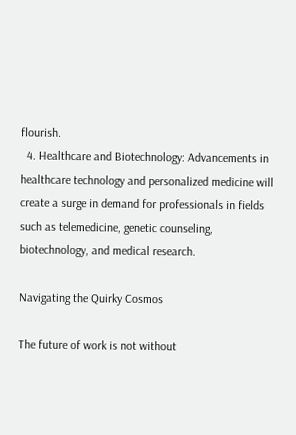flourish.
  4. Healthcare and Biotechnology: Advancements in healthcare technology and personalized medicine will create a surge in demand for professionals in fields such as telemedicine, genetic counseling, biotechnology, and medical research.

Navigating the Quirky Cosmos

The future of work is not without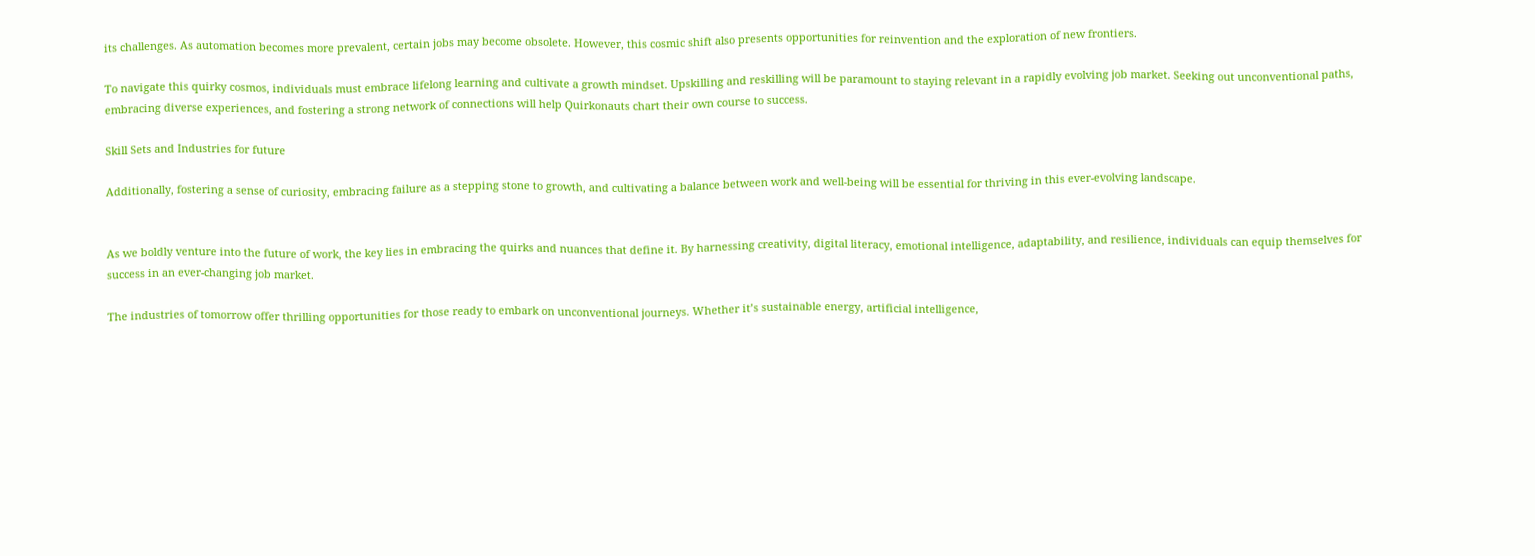its challenges. As automation becomes more prevalent, certain jobs may become obsolete. However, this cosmic shift also presents opportunities for reinvention and the exploration of new frontiers.

To navigate this quirky cosmos, individuals must embrace lifelong learning and cultivate a growth mindset. Upskilling and reskilling will be paramount to staying relevant in a rapidly evolving job market. Seeking out unconventional paths, embracing diverse experiences, and fostering a strong network of connections will help Quirkonauts chart their own course to success.

Skill Sets and Industries for future

Additionally, fostering a sense of curiosity, embracing failure as a stepping stone to growth, and cultivating a balance between work and well-being will be essential for thriving in this ever-evolving landscape.


As we boldly venture into the future of work, the key lies in embracing the quirks and nuances that define it. By harnessing creativity, digital literacy, emotional intelligence, adaptability, and resilience, individuals can equip themselves for success in an ever-changing job market.

The industries of tomorrow offer thrilling opportunities for those ready to embark on unconventional journeys. Whether it’s sustainable energy, artificial intelligence,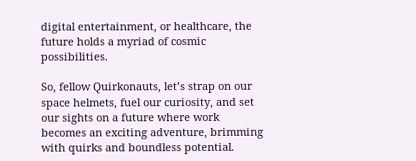digital entertainment, or healthcare, the future holds a myriad of cosmic possibilities.

So, fellow Quirkonauts, let’s strap on our space helmets, fuel our curiosity, and set our sights on a future where work becomes an exciting adventure, brimming with quirks and boundless potential.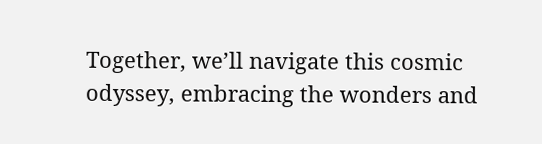Together, we’ll navigate this cosmic odyssey, embracing the wonders and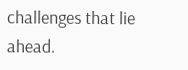challenges that lie ahead.